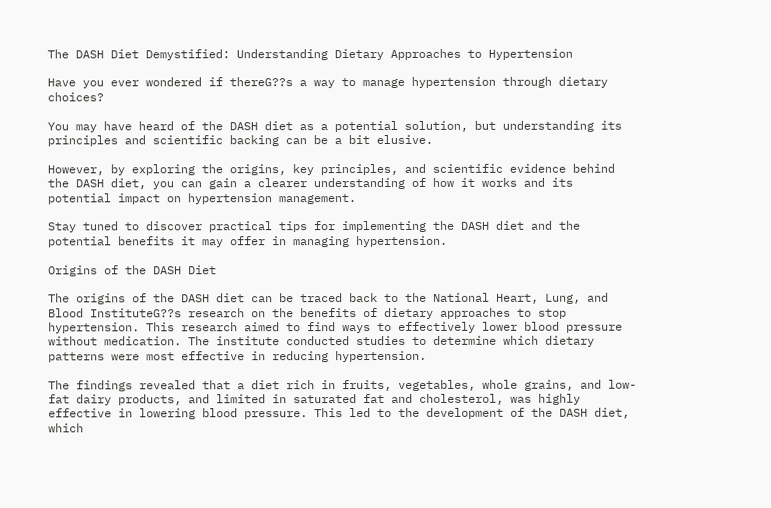The DASH Diet Demystified: Understanding Dietary Approaches to Hypertension

Have you ever wondered if thereG??s a way to manage hypertension through dietary choices?

You may have heard of the DASH diet as a potential solution, but understanding its principles and scientific backing can be a bit elusive.

However, by exploring the origins, key principles, and scientific evidence behind the DASH diet, you can gain a clearer understanding of how it works and its potential impact on hypertension management.

Stay tuned to discover practical tips for implementing the DASH diet and the potential benefits it may offer in managing hypertension.

Origins of the DASH Diet

The origins of the DASH diet can be traced back to the National Heart, Lung, and Blood InstituteG??s research on the benefits of dietary approaches to stop hypertension. This research aimed to find ways to effectively lower blood pressure without medication. The institute conducted studies to determine which dietary patterns were most effective in reducing hypertension.

The findings revealed that a diet rich in fruits, vegetables, whole grains, and low-fat dairy products, and limited in saturated fat and cholesterol, was highly effective in lowering blood pressure. This led to the development of the DASH diet, which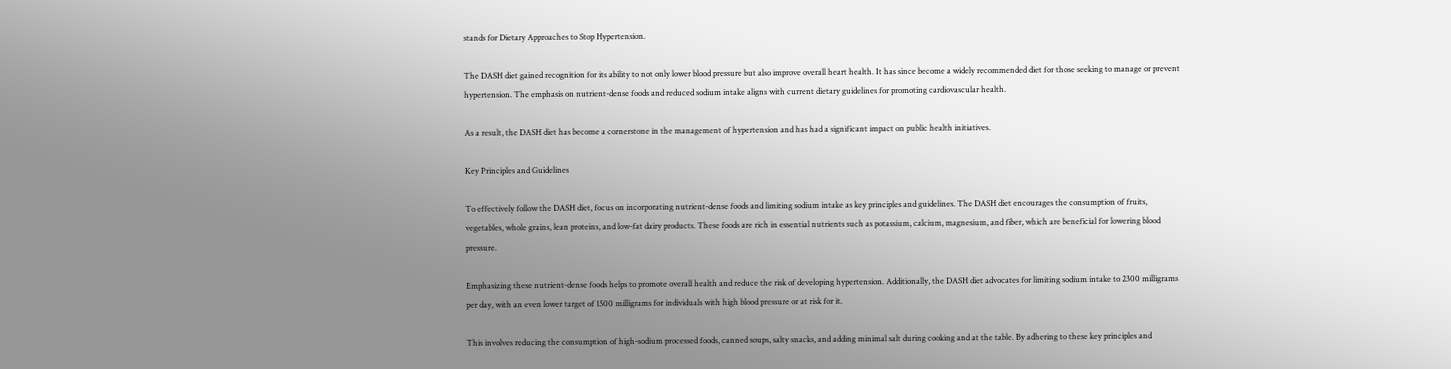stands for Dietary Approaches to Stop Hypertension.

The DASH diet gained recognition for its ability to not only lower blood pressure but also improve overall heart health. It has since become a widely recommended diet for those seeking to manage or prevent hypertension. The emphasis on nutrient-dense foods and reduced sodium intake aligns with current dietary guidelines for promoting cardiovascular health.

As a result, the DASH diet has become a cornerstone in the management of hypertension and has had a significant impact on public health initiatives.

Key Principles and Guidelines

To effectively follow the DASH diet, focus on incorporating nutrient-dense foods and limiting sodium intake as key principles and guidelines. The DASH diet encourages the consumption of fruits, vegetables, whole grains, lean proteins, and low-fat dairy products. These foods are rich in essential nutrients such as potassium, calcium, magnesium, and fiber, which are beneficial for lowering blood pressure.

Emphasizing these nutrient-dense foods helps to promote overall health and reduce the risk of developing hypertension. Additionally, the DASH diet advocates for limiting sodium intake to 2300 milligrams per day, with an even lower target of 1500 milligrams for individuals with high blood pressure or at risk for it.

This involves reducing the consumption of high-sodium processed foods, canned soups, salty snacks, and adding minimal salt during cooking and at the table. By adhering to these key principles and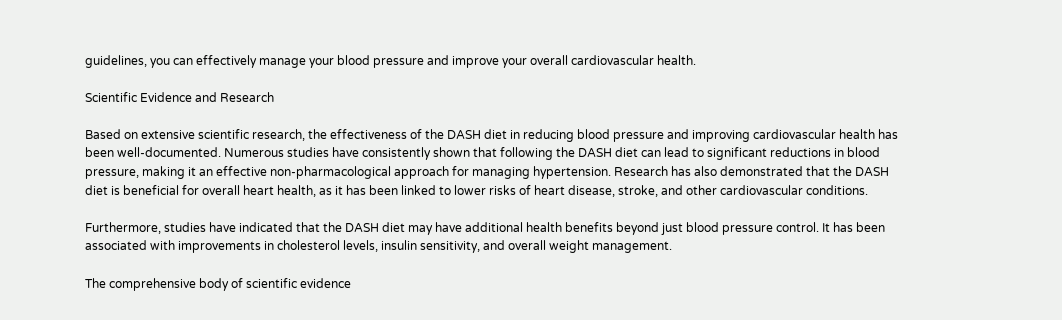guidelines, you can effectively manage your blood pressure and improve your overall cardiovascular health.

Scientific Evidence and Research

Based on extensive scientific research, the effectiveness of the DASH diet in reducing blood pressure and improving cardiovascular health has been well-documented. Numerous studies have consistently shown that following the DASH diet can lead to significant reductions in blood pressure, making it an effective non-pharmacological approach for managing hypertension. Research has also demonstrated that the DASH diet is beneficial for overall heart health, as it has been linked to lower risks of heart disease, stroke, and other cardiovascular conditions.

Furthermore, studies have indicated that the DASH diet may have additional health benefits beyond just blood pressure control. It has been associated with improvements in cholesterol levels, insulin sensitivity, and overall weight management.

The comprehensive body of scientific evidence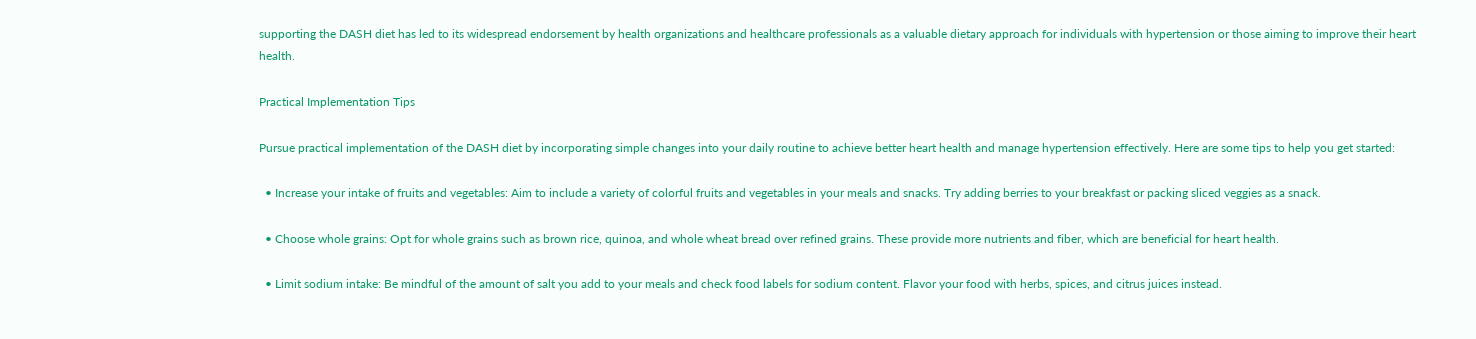supporting the DASH diet has led to its widespread endorsement by health organizations and healthcare professionals as a valuable dietary approach for individuals with hypertension or those aiming to improve their heart health.

Practical Implementation Tips

Pursue practical implementation of the DASH diet by incorporating simple changes into your daily routine to achieve better heart health and manage hypertension effectively. Here are some tips to help you get started:

  • Increase your intake of fruits and vegetables: Aim to include a variety of colorful fruits and vegetables in your meals and snacks. Try adding berries to your breakfast or packing sliced veggies as a snack.

  • Choose whole grains: Opt for whole grains such as brown rice, quinoa, and whole wheat bread over refined grains. These provide more nutrients and fiber, which are beneficial for heart health.

  • Limit sodium intake: Be mindful of the amount of salt you add to your meals and check food labels for sodium content. Flavor your food with herbs, spices, and citrus juices instead.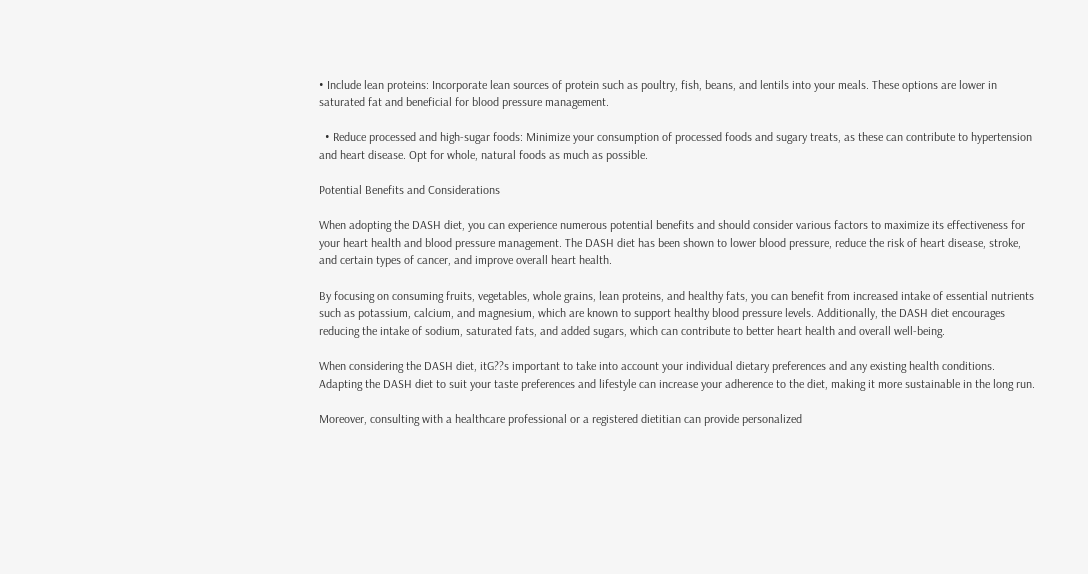• Include lean proteins: Incorporate lean sources of protein such as poultry, fish, beans, and lentils into your meals. These options are lower in saturated fat and beneficial for blood pressure management.

  • Reduce processed and high-sugar foods: Minimize your consumption of processed foods and sugary treats, as these can contribute to hypertension and heart disease. Opt for whole, natural foods as much as possible.

Potential Benefits and Considerations

When adopting the DASH diet, you can experience numerous potential benefits and should consider various factors to maximize its effectiveness for your heart health and blood pressure management. The DASH diet has been shown to lower blood pressure, reduce the risk of heart disease, stroke, and certain types of cancer, and improve overall heart health.

By focusing on consuming fruits, vegetables, whole grains, lean proteins, and healthy fats, you can benefit from increased intake of essential nutrients such as potassium, calcium, and magnesium, which are known to support healthy blood pressure levels. Additionally, the DASH diet encourages reducing the intake of sodium, saturated fats, and added sugars, which can contribute to better heart health and overall well-being.

When considering the DASH diet, itG??s important to take into account your individual dietary preferences and any existing health conditions. Adapting the DASH diet to suit your taste preferences and lifestyle can increase your adherence to the diet, making it more sustainable in the long run.

Moreover, consulting with a healthcare professional or a registered dietitian can provide personalized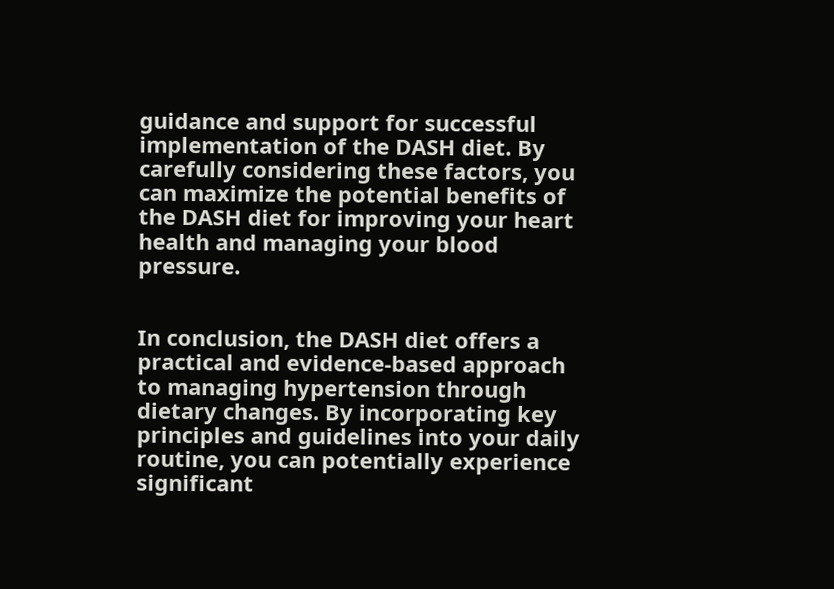guidance and support for successful implementation of the DASH diet. By carefully considering these factors, you can maximize the potential benefits of the DASH diet for improving your heart health and managing your blood pressure.


In conclusion, the DASH diet offers a practical and evidence-based approach to managing hypertension through dietary changes. By incorporating key principles and guidelines into your daily routine, you can potentially experience significant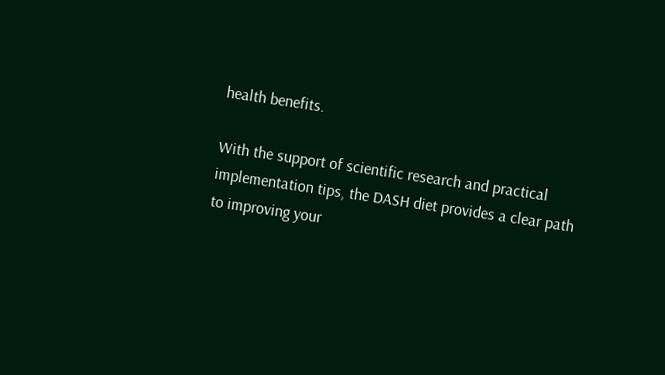health benefits.

With the support of scientific research and practical implementation tips, the DASH diet provides a clear path to improving your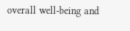overall well-being and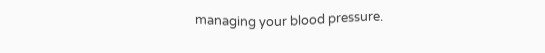managing your blood pressure.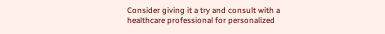Consider giving it a try and consult with a healthcare professional for personalized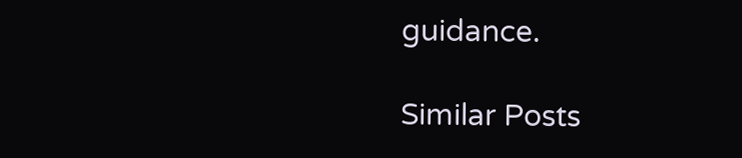guidance.

Similar Posts